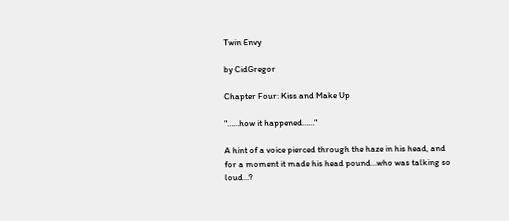Twin Envy

by CidGregor

Chapter Four: Kiss and Make Up

"……how it happened……"

A hint of a voice pierced through the haze in his head, and for a moment it made his head pound…who was talking so loud…?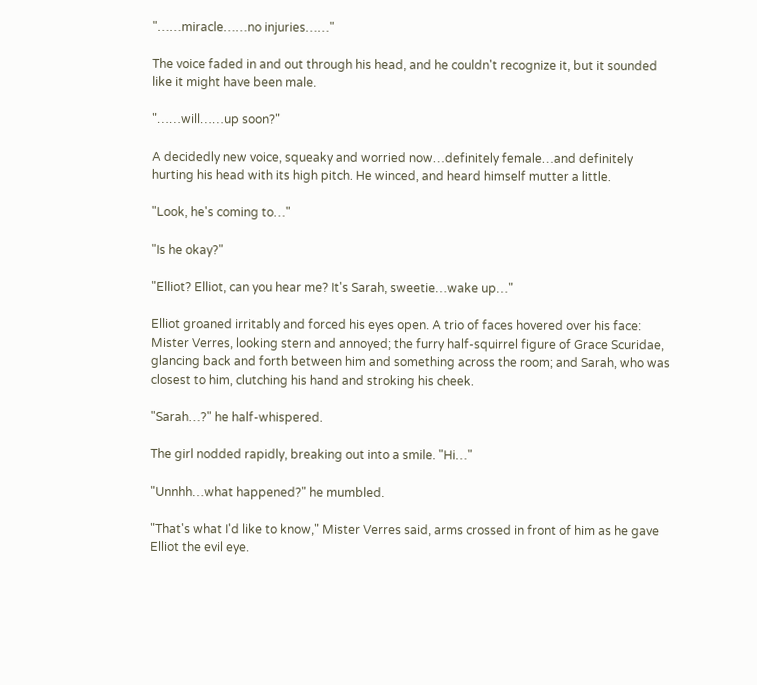"……miracle……no injuries……"

The voice faded in and out through his head, and he couldn't recognize it, but it sounded like it might have been male.

"……will……up soon?"

A decidedly new voice, squeaky and worried now…definitely female…and definitely hurting his head with its high pitch. He winced, and heard himself mutter a little.

"Look, he's coming to…"

"Is he okay?"

"Elliot? Elliot, can you hear me? It's Sarah, sweetie…wake up…"

Elliot groaned irritably and forced his eyes open. A trio of faces hovered over his face: Mister Verres, looking stern and annoyed; the furry half-squirrel figure of Grace Scuridae, glancing back and forth between him and something across the room; and Sarah, who was closest to him, clutching his hand and stroking his cheek.

"Sarah…?" he half-whispered.

The girl nodded rapidly, breaking out into a smile. "Hi…"

"Unnhh…what happened?" he mumbled.

"That's what I'd like to know," Mister Verres said, arms crossed in front of him as he gave Elliot the evil eye.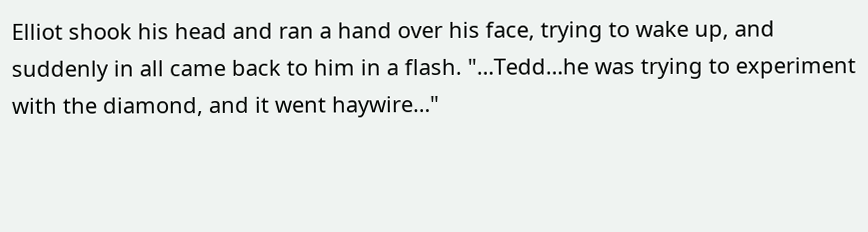Elliot shook his head and ran a hand over his face, trying to wake up, and suddenly in all came back to him in a flash. "…Tedd…he was trying to experiment with the diamond, and it went haywire…"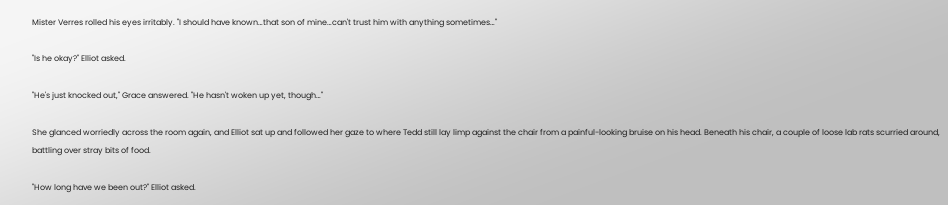Mister Verres rolled his eyes irritably. "I should have known…that son of mine…can't trust him with anything sometimes…"

"Is he okay?" Elliot asked.

"He's just knocked out," Grace answered. "He hasn't woken up yet, though…"

She glanced worriedly across the room again, and Elliot sat up and followed her gaze to where Tedd still lay limp against the chair from a painful-looking bruise on his head. Beneath his chair, a couple of loose lab rats scurried around, battling over stray bits of food.

"How long have we been out?" Elliot asked.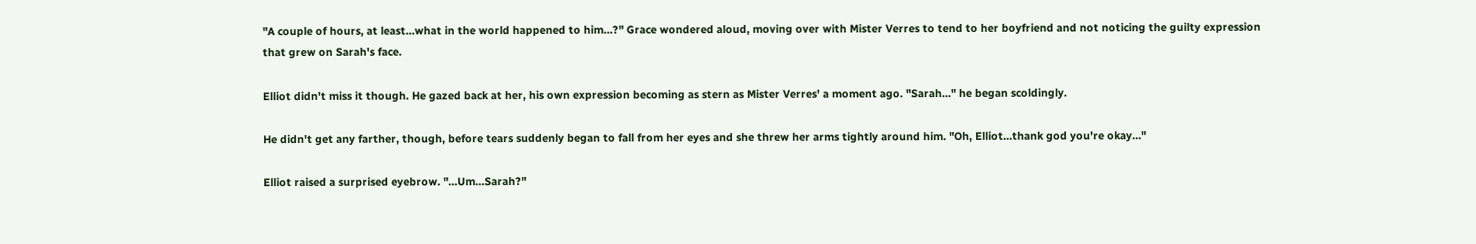"A couple of hours, at least…what in the world happened to him…?" Grace wondered aloud, moving over with Mister Verres to tend to her boyfriend and not noticing the guilty expression that grew on Sarah's face.

Elliot didn't miss it though. He gazed back at her, his own expression becoming as stern as Mister Verres' a moment ago. "Sarah…" he began scoldingly.

He didn't get any farther, though, before tears suddenly began to fall from her eyes and she threw her arms tightly around him. "Oh, Elliot…thank god you're okay…"

Elliot raised a surprised eyebrow. "…Um…Sarah?"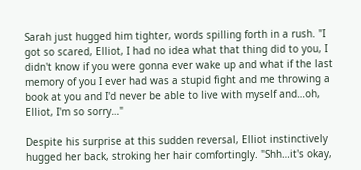Sarah just hugged him tighter, words spilling forth in a rush. "I got so scared, Elliot, I had no idea what that thing did to you, I didn't know if you were gonna ever wake up and what if the last memory of you I ever had was a stupid fight and me throwing a book at you and I'd never be able to live with myself and…oh, Elliot, I'm so sorry…"

Despite his surprise at this sudden reversal, Elliot instinctively hugged her back, stroking her hair comfortingly. "Shh…it's okay,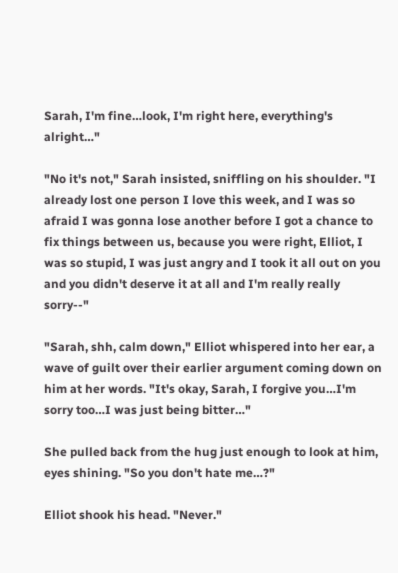Sarah, I'm fine…look, I'm right here, everything's alright…"

"No it's not," Sarah insisted, sniffling on his shoulder. "I already lost one person I love this week, and I was so afraid I was gonna lose another before I got a chance to fix things between us, because you were right, Elliot, I was so stupid, I was just angry and I took it all out on you and you didn't deserve it at all and I'm really really sorry--"

"Sarah, shh, calm down," Elliot whispered into her ear, a wave of guilt over their earlier argument coming down on him at her words. "It's okay, Sarah, I forgive you…I'm sorry too…I was just being bitter…"

She pulled back from the hug just enough to look at him, eyes shining. "So you don't hate me…?"

Elliot shook his head. "Never."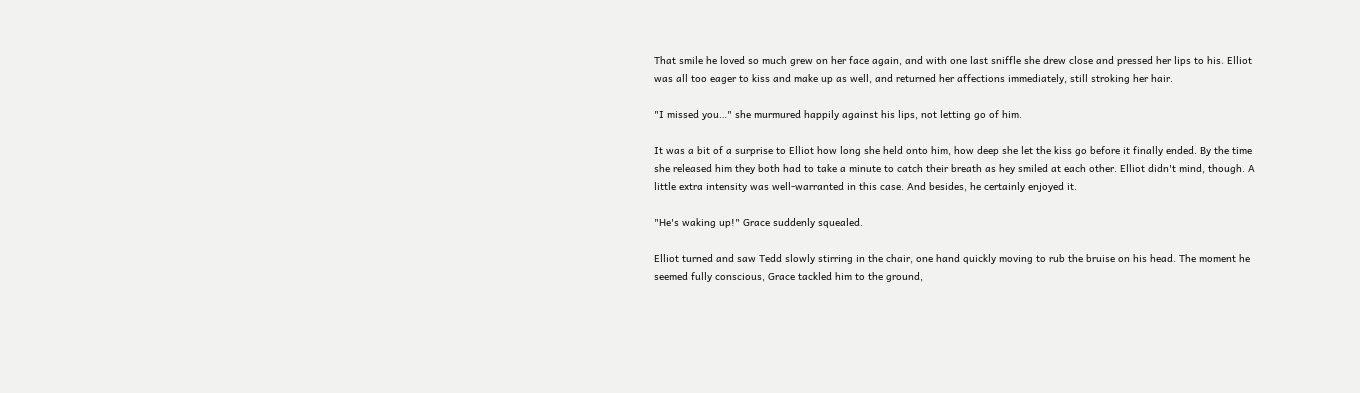That smile he loved so much grew on her face again, and with one last sniffle she drew close and pressed her lips to his. Elliot was all too eager to kiss and make up as well, and returned her affections immediately, still stroking her hair.

"I missed you…" she murmured happily against his lips, not letting go of him.

It was a bit of a surprise to Elliot how long she held onto him, how deep she let the kiss go before it finally ended. By the time she released him they both had to take a minute to catch their breath as hey smiled at each other. Elliot didn't mind, though. A little extra intensity was well-warranted in this case. And besides, he certainly enjoyed it.

"He's waking up!" Grace suddenly squealed.

Elliot turned and saw Tedd slowly stirring in the chair, one hand quickly moving to rub the bruise on his head. The moment he seemed fully conscious, Grace tackled him to the ground,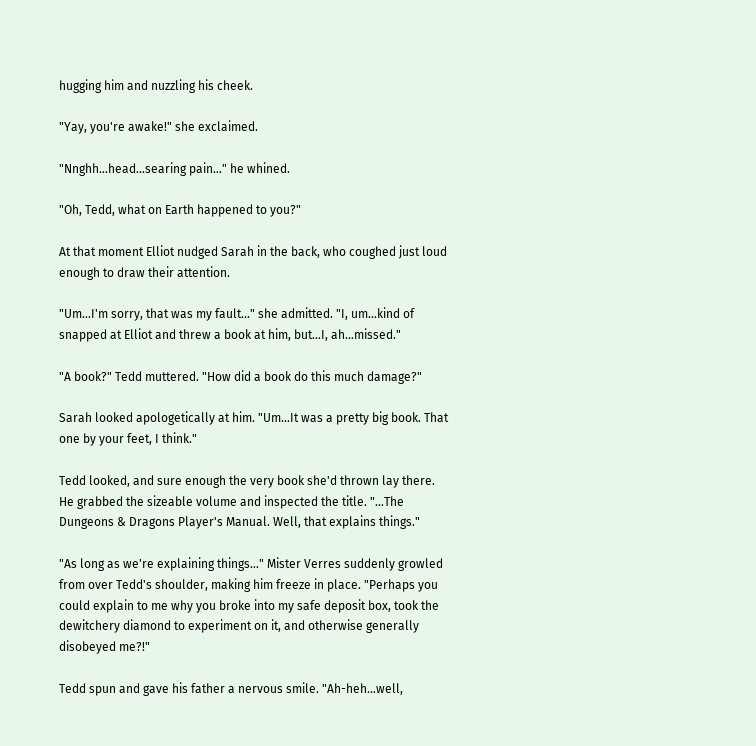hugging him and nuzzling his cheek.

"Yay, you're awake!" she exclaimed.

"Nnghh…head…searing pain…" he whined.

"Oh, Tedd, what on Earth happened to you?"

At that moment Elliot nudged Sarah in the back, who coughed just loud enough to draw their attention.

"Um…I'm sorry, that was my fault…" she admitted. "I, um…kind of snapped at Elliot and threw a book at him, but…I, ah…missed."

"A book?" Tedd muttered. "How did a book do this much damage?"

Sarah looked apologetically at him. "Um…It was a pretty big book. That one by your feet, I think."

Tedd looked, and sure enough the very book she'd thrown lay there. He grabbed the sizeable volume and inspected the title. "…The Dungeons & Dragons Player's Manual. Well, that explains things."

"As long as we're explaining things…" Mister Verres suddenly growled from over Tedd's shoulder, making him freeze in place. "Perhaps you could explain to me why you broke into my safe deposit box, took the dewitchery diamond to experiment on it, and otherwise generally disobeyed me?!"

Tedd spun and gave his father a nervous smile. "Ah-heh…well,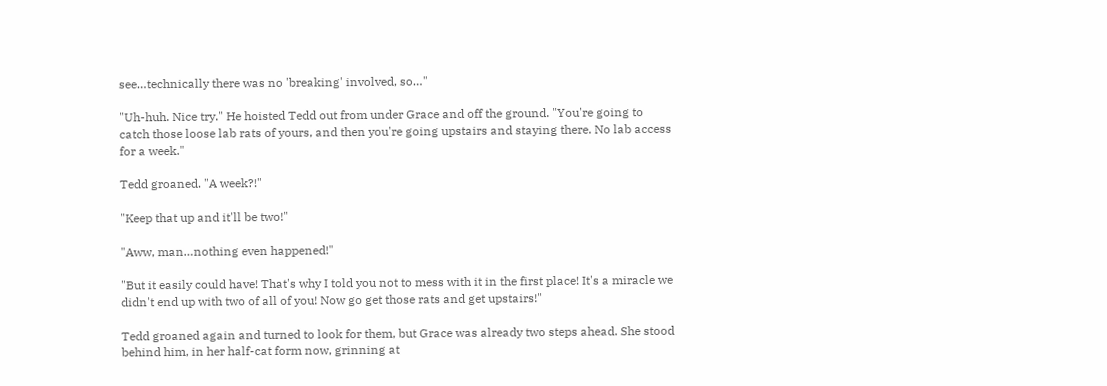see…technically there was no 'breaking' involved, so…"

"Uh-huh. Nice try." He hoisted Tedd out from under Grace and off the ground. "You're going to catch those loose lab rats of yours, and then you're going upstairs and staying there. No lab access for a week."

Tedd groaned. "A week?!"

"Keep that up and it'll be two!"

"Aww, man…nothing even happened!"

"But it easily could have! That's why I told you not to mess with it in the first place! It's a miracle we didn't end up with two of all of you! Now go get those rats and get upstairs!"

Tedd groaned again and turned to look for them, but Grace was already two steps ahead. She stood behind him, in her half-cat form now, grinning at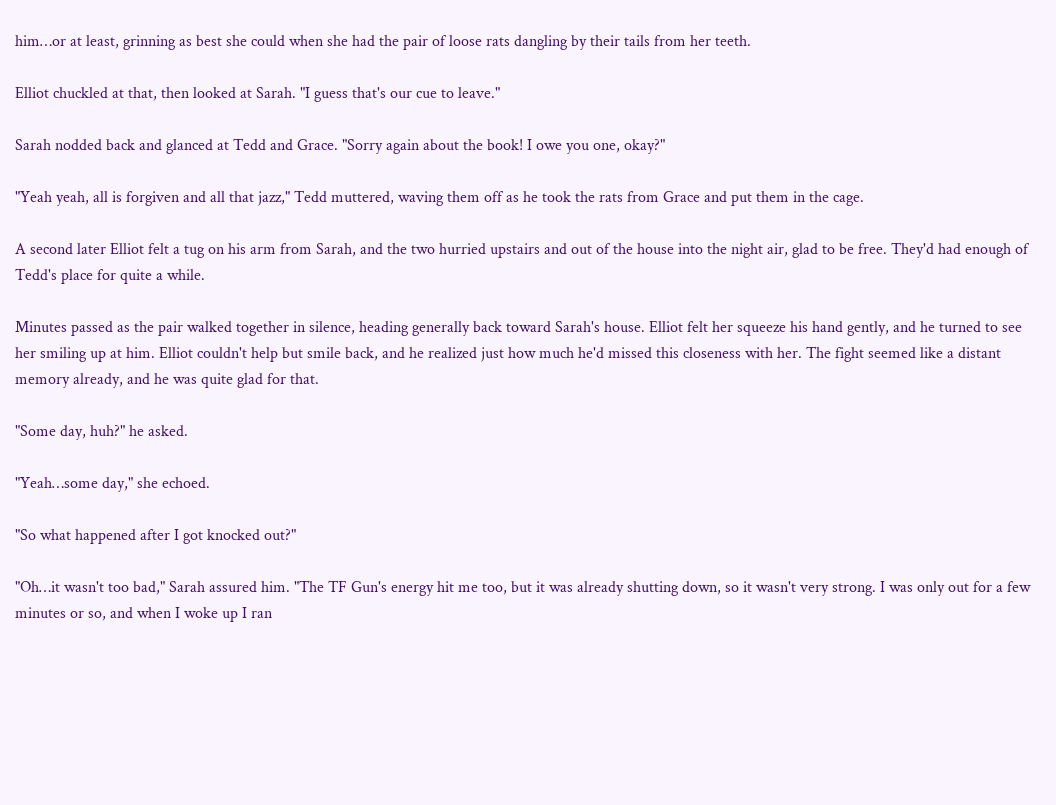him…or at least, grinning as best she could when she had the pair of loose rats dangling by their tails from her teeth.

Elliot chuckled at that, then looked at Sarah. "I guess that's our cue to leave."

Sarah nodded back and glanced at Tedd and Grace. "Sorry again about the book! I owe you one, okay?"

"Yeah yeah, all is forgiven and all that jazz," Tedd muttered, waving them off as he took the rats from Grace and put them in the cage.

A second later Elliot felt a tug on his arm from Sarah, and the two hurried upstairs and out of the house into the night air, glad to be free. They'd had enough of Tedd's place for quite a while.

Minutes passed as the pair walked together in silence, heading generally back toward Sarah's house. Elliot felt her squeeze his hand gently, and he turned to see her smiling up at him. Elliot couldn't help but smile back, and he realized just how much he'd missed this closeness with her. The fight seemed like a distant memory already, and he was quite glad for that.

"Some day, huh?" he asked.

"Yeah…some day," she echoed.

"So what happened after I got knocked out?"

"Oh…it wasn't too bad," Sarah assured him. "The TF Gun's energy hit me too, but it was already shutting down, so it wasn't very strong. I was only out for a few minutes or so, and when I woke up I ran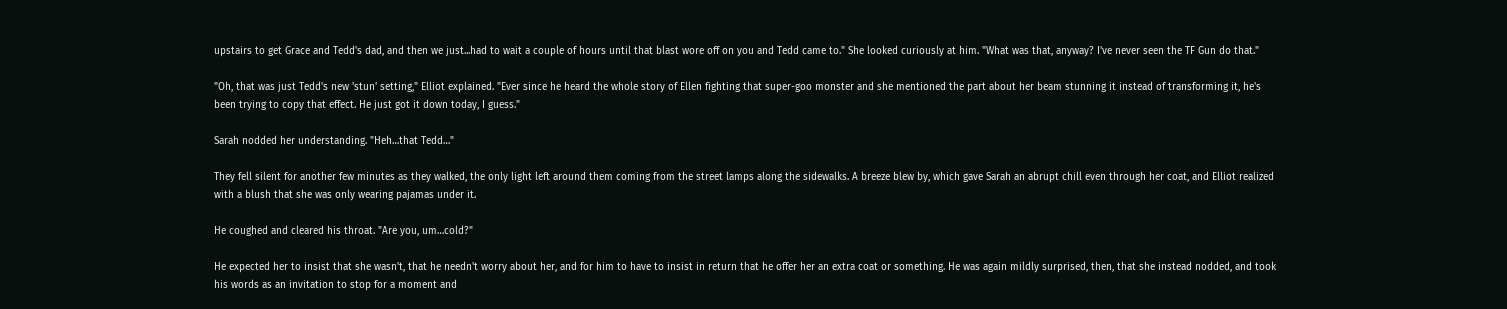upstairs to get Grace and Tedd's dad, and then we just...had to wait a couple of hours until that blast wore off on you and Tedd came to." She looked curiously at him. "What was that, anyway? I've never seen the TF Gun do that."

"Oh, that was just Tedd's new 'stun' setting," Elliot explained. "Ever since he heard the whole story of Ellen fighting that super-goo monster and she mentioned the part about her beam stunning it instead of transforming it, he's been trying to copy that effect. He just got it down today, I guess."

Sarah nodded her understanding. "Heh…that Tedd…"

They fell silent for another few minutes as they walked, the only light left around them coming from the street lamps along the sidewalks. A breeze blew by, which gave Sarah an abrupt chill even through her coat, and Elliot realized with a blush that she was only wearing pajamas under it.

He coughed and cleared his throat. "Are you, um…cold?"

He expected her to insist that she wasn't, that he needn't worry about her, and for him to have to insist in return that he offer her an extra coat or something. He was again mildly surprised, then, that she instead nodded, and took his words as an invitation to stop for a moment and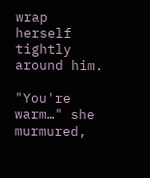wrap herself tightly around him.

"You're warm…" she murmured,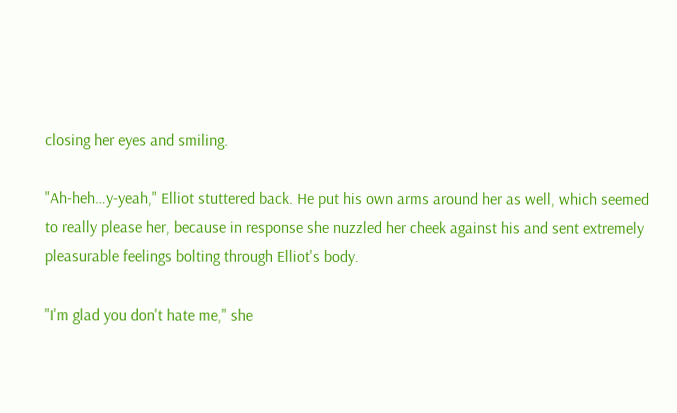closing her eyes and smiling.

"Ah-heh…y-yeah," Elliot stuttered back. He put his own arms around her as well, which seemed to really please her, because in response she nuzzled her cheek against his and sent extremely pleasurable feelings bolting through Elliot's body.

"I'm glad you don't hate me," she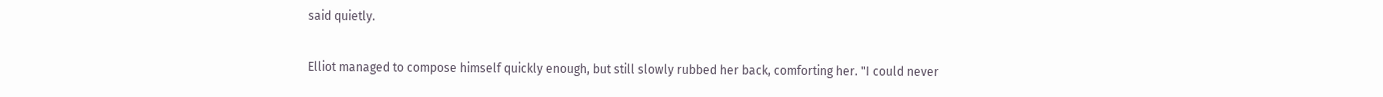said quietly.

Elliot managed to compose himself quickly enough, but still slowly rubbed her back, comforting her. "I could never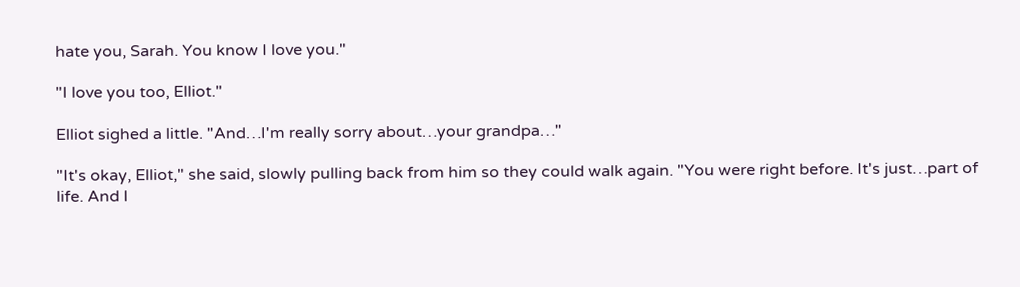hate you, Sarah. You know I love you."

"I love you too, Elliot."

Elliot sighed a little. "And…I'm really sorry about…your grandpa…"

"It's okay, Elliot," she said, slowly pulling back from him so they could walk again. "You were right before. It's just…part of life. And I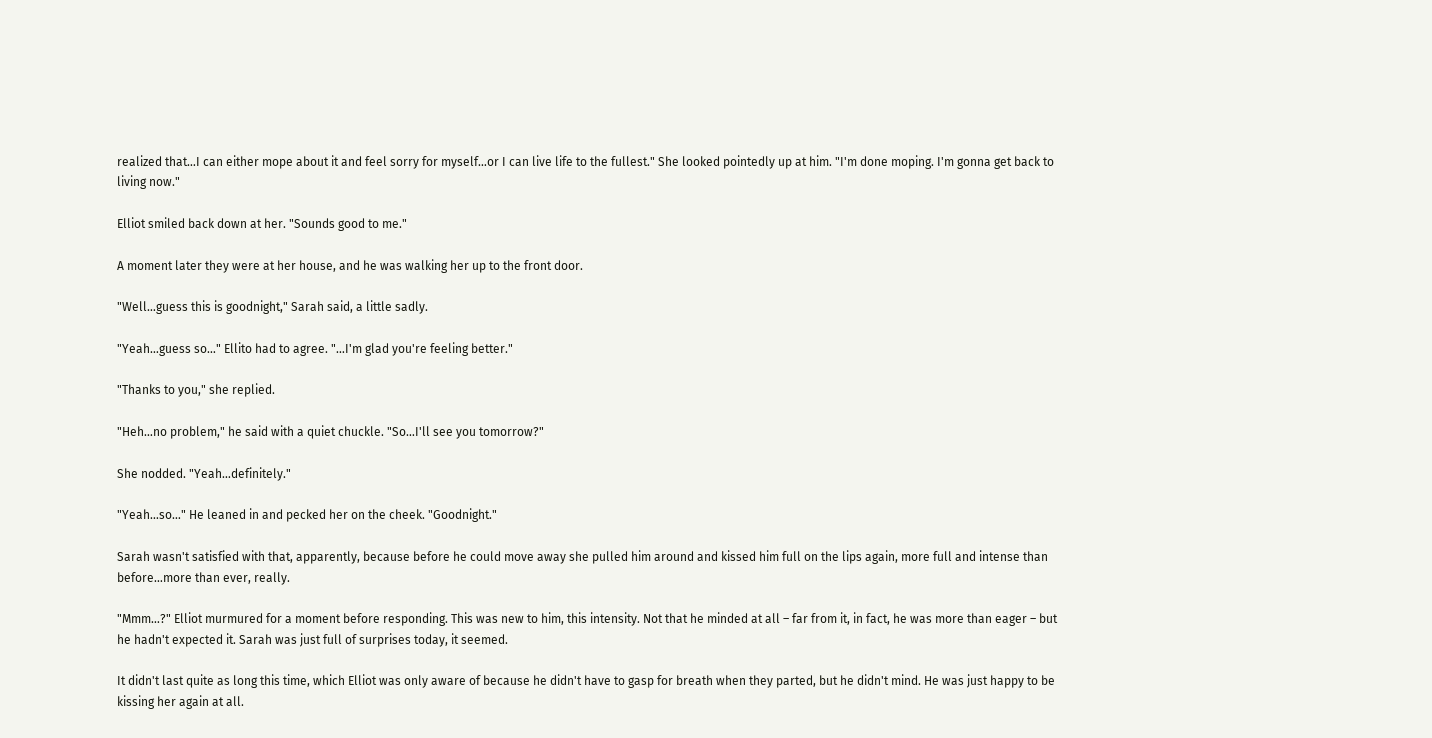realized that…I can either mope about it and feel sorry for myself…or I can live life to the fullest." She looked pointedly up at him. "I'm done moping. I'm gonna get back to living now."

Elliot smiled back down at her. "Sounds good to me."

A moment later they were at her house, and he was walking her up to the front door.

"Well…guess this is goodnight," Sarah said, a little sadly.

"Yeah…guess so…" Ellito had to agree. "…I'm glad you're feeling better."

"Thanks to you," she replied.

"Heh…no problem," he said with a quiet chuckle. "So…I'll see you tomorrow?"

She nodded. "Yeah…definitely."

"Yeah…so…" He leaned in and pecked her on the cheek. "Goodnight."

Sarah wasn't satisfied with that, apparently, because before he could move away she pulled him around and kissed him full on the lips again, more full and intense than before…more than ever, really.

"Mmm…?" Elliot murmured for a moment before responding. This was new to him, this intensity. Not that he minded at all – far from it, in fact, he was more than eager – but he hadn't expected it. Sarah was just full of surprises today, it seemed.

It didn't last quite as long this time, which Elliot was only aware of because he didn't have to gasp for breath when they parted, but he didn't mind. He was just happy to be kissing her again at all.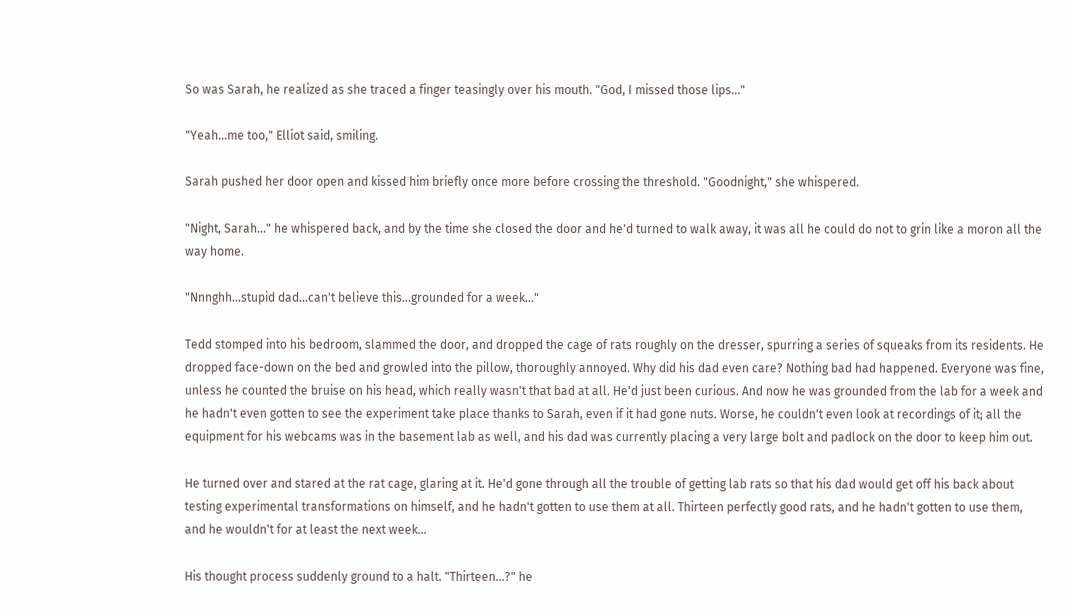So was Sarah, he realized as she traced a finger teasingly over his mouth. "God, I missed those lips…"

"Yeah…me too," Elliot said, smiling.

Sarah pushed her door open and kissed him briefly once more before crossing the threshold. "Goodnight," she whispered.

"Night, Sarah…" he whispered back, and by the time she closed the door and he'd turned to walk away, it was all he could do not to grin like a moron all the way home.

"Nnnghh…stupid dad…can't believe this…grounded for a week…"

Tedd stomped into his bedroom, slammed the door, and dropped the cage of rats roughly on the dresser, spurring a series of squeaks from its residents. He dropped face-down on the bed and growled into the pillow, thoroughly annoyed. Why did his dad even care? Nothing bad had happened. Everyone was fine, unless he counted the bruise on his head, which really wasn't that bad at all. He'd just been curious. And now he was grounded from the lab for a week and he hadn't even gotten to see the experiment take place thanks to Sarah, even if it had gone nuts. Worse, he couldn't even look at recordings of it; all the equipment for his webcams was in the basement lab as well, and his dad was currently placing a very large bolt and padlock on the door to keep him out.

He turned over and stared at the rat cage, glaring at it. He'd gone through all the trouble of getting lab rats so that his dad would get off his back about testing experimental transformations on himself, and he hadn't gotten to use them at all. Thirteen perfectly good rats, and he hadn't gotten to use them, and he wouldn't for at least the next week…

His thought process suddenly ground to a halt. "Thirteen…?" he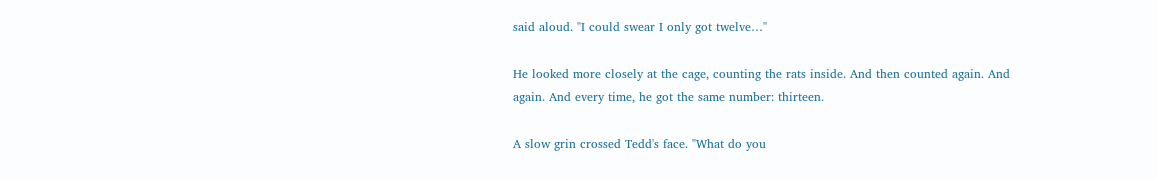said aloud. "I could swear I only got twelve…"

He looked more closely at the cage, counting the rats inside. And then counted again. And again. And every time, he got the same number: thirteen.

A slow grin crossed Tedd's face. "What do you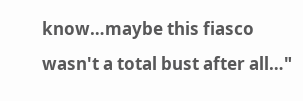know…maybe this fiasco wasn't a total bust after all…"